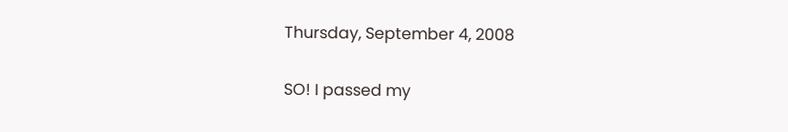Thursday, September 4, 2008

SO! I passed my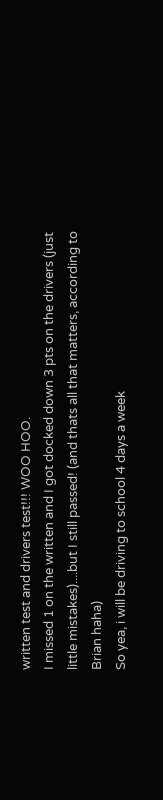written test and drivers test!!! WOO HOO.
I missed 1 on the written and I got docked down 3 pts on the drivers (just little mistakes)....but I still passed! (and thats all that matters, according to Brian haha)
So yea, i will be driving to school 4 days a week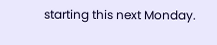starting this next Monday.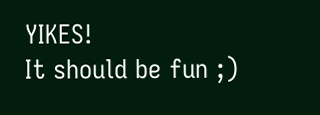YIKES!
It should be fun ;)